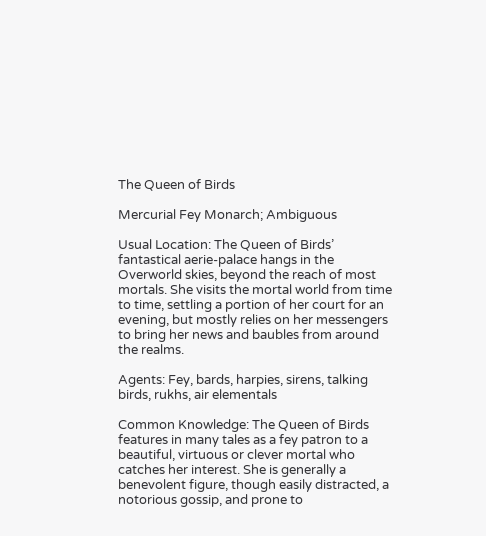The Queen of Birds

Mercurial Fey Monarch; Ambiguous

Usual Location: The Queen of Birds’ fantastical aerie-palace hangs in the Overworld skies, beyond the reach of most mortals. She visits the mortal world from time to time, settling a portion of her court for an evening, but mostly relies on her messengers to bring her news and baubles from around the realms.

Agents: Fey, bards, harpies, sirens, talking birds, rukhs, air elementals

Common Knowledge: The Queen of Birds features in many tales as a fey patron to a beautiful, virtuous or clever mortal who catches her interest. She is generally a benevolent figure, though easily distracted, a notorious gossip, and prone to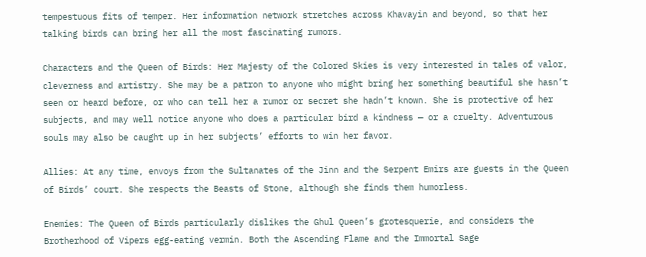tempestuous fits of temper. Her information network stretches across Khavayin and beyond, so that her talking birds can bring her all the most fascinating rumors.

Characters and the Queen of Birds: Her Majesty of the Colored Skies is very interested in tales of valor, cleverness and artistry. She may be a patron to anyone who might bring her something beautiful she hasn’t seen or heard before, or who can tell her a rumor or secret she hadn’t known. She is protective of her subjects, and may well notice anyone who does a particular bird a kindness — or a cruelty. Adventurous souls may also be caught up in her subjects’ efforts to win her favor.

Allies: At any time, envoys from the Sultanates of the Jinn and the Serpent Emirs are guests in the Queen of Birds’ court. She respects the Beasts of Stone, although she finds them humorless.

Enemies: The Queen of Birds particularly dislikes the Ghul Queen’s grotesquerie, and considers the Brotherhood of Vipers egg-eating vermin. Both the Ascending Flame and the Immortal Sage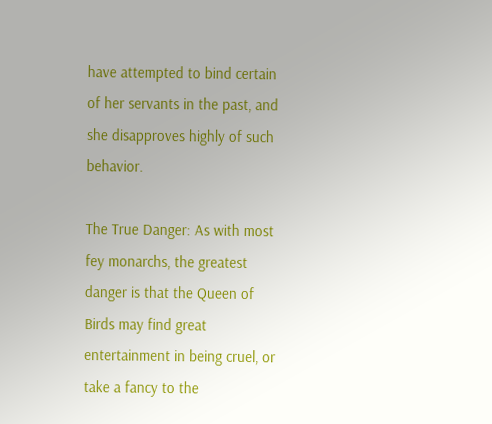have attempted to bind certain of her servants in the past, and she disapproves highly of such behavior.

The True Danger: As with most fey monarchs, the greatest danger is that the Queen of Birds may find great entertainment in being cruel, or take a fancy to the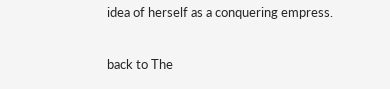idea of herself as a conquering empress.

back to The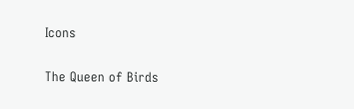Icons

The Queen of Birds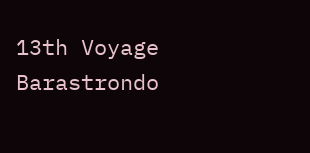13th Voyage Barastrondo